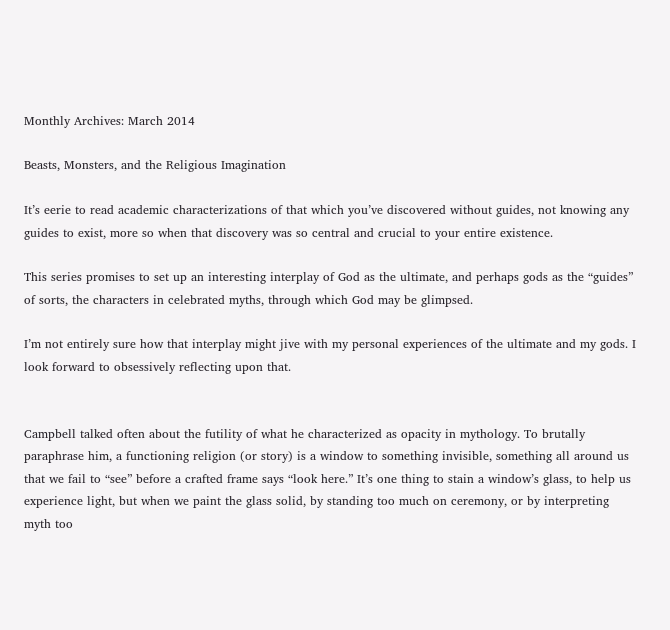Monthly Archives: March 2014

Beasts, Monsters, and the Religious Imagination

It’s eerie to read academic characterizations of that which you’ve discovered without guides, not knowing any guides to exist, more so when that discovery was so central and crucial to your entire existence.

This series promises to set up an interesting interplay of God as the ultimate, and perhaps gods as the “guides” of sorts, the characters in celebrated myths, through which God may be glimpsed.

I’m not entirely sure how that interplay might jive with my personal experiences of the ultimate and my gods. I look forward to obsessively reflecting upon that.


Campbell talked often about the futility of what he characterized as opacity in mythology. To brutally paraphrase him, a functioning religion (or story) is a window to something invisible, something all around us that we fail to “see” before a crafted frame says “look here.” It’s one thing to stain a window’s glass, to help us experience light, but when we paint the glass solid, by standing too much on ceremony, or by interpreting myth too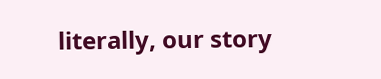literally, our story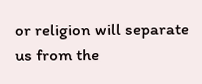or religion will separate us from the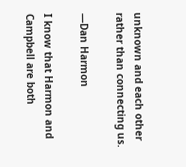unknown and each other rather than connecting us.

—Dan Harmon

I know that Harmon and Campbell are both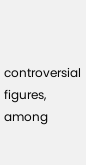controversial figures, among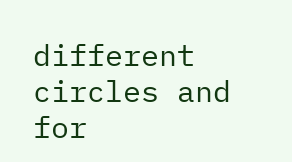different circles and for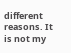different reasons. It is not my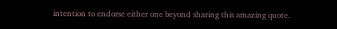intention to endorse either one beyond sharing this amazing quote.